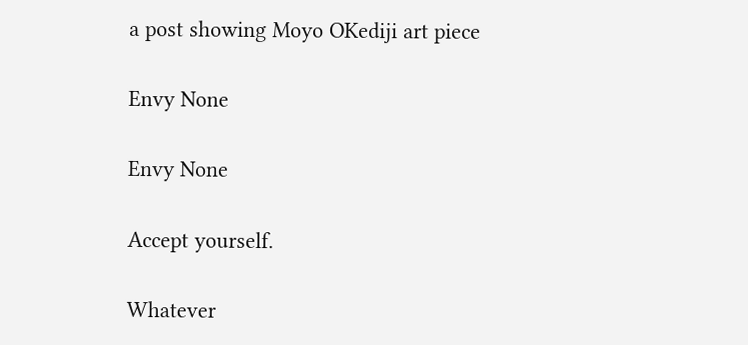a post showing Moyo OKediji art piece

Envy None

Envy None

Accept yourself.

Whatever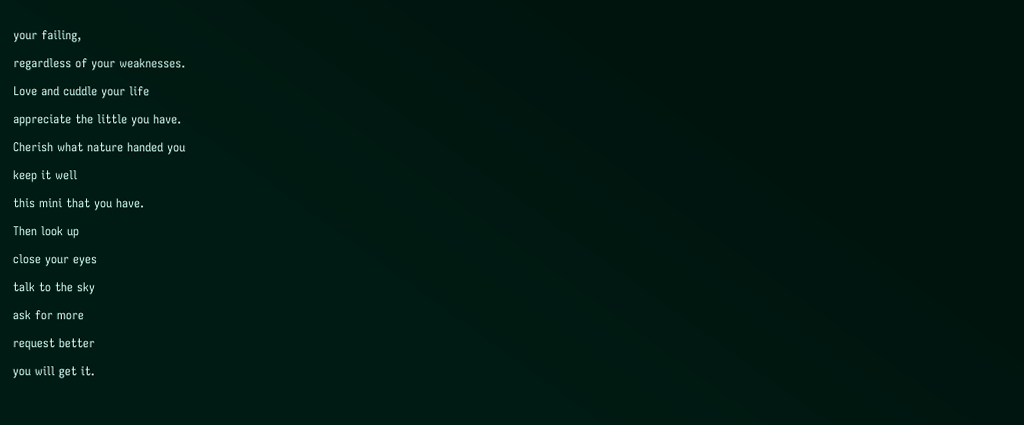your failing,

regardless of your weaknesses.

Love and cuddle your life

appreciate the little you have.

Cherish what nature handed you

keep it well

this mini that you have.

Then look up

close your eyes

talk to the sky

ask for more

request better

you will get it.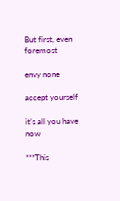But first, even foremost

envy none

accept yourself

it’s all you have now

***This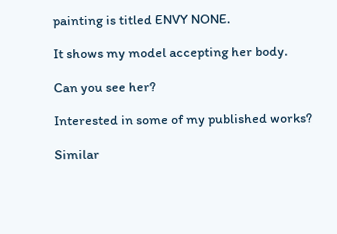painting is titled ENVY NONE.

It shows my model accepting her body.

Can you see her?

Interested in some of my published works?

Similar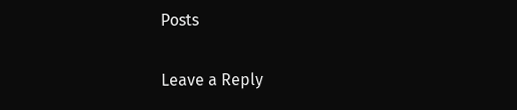Posts

Leave a Reply